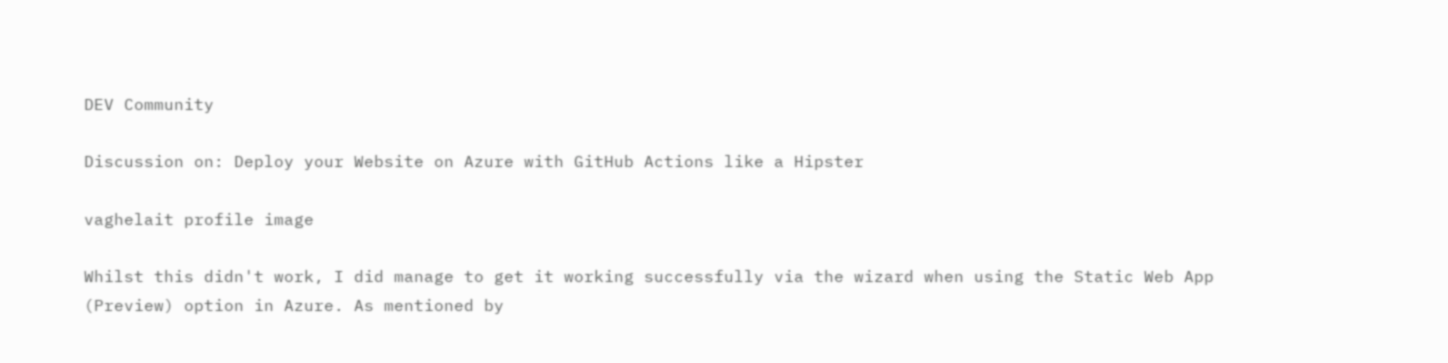DEV Community

Discussion on: Deploy your Website on Azure with GitHub Actions like a Hipster

vaghelait profile image

Whilst this didn't work, I did manage to get it working successfully via the wizard when using the Static Web App (Preview) option in Azure. As mentioned by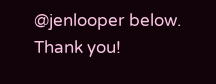@jenlooper below. Thank you!